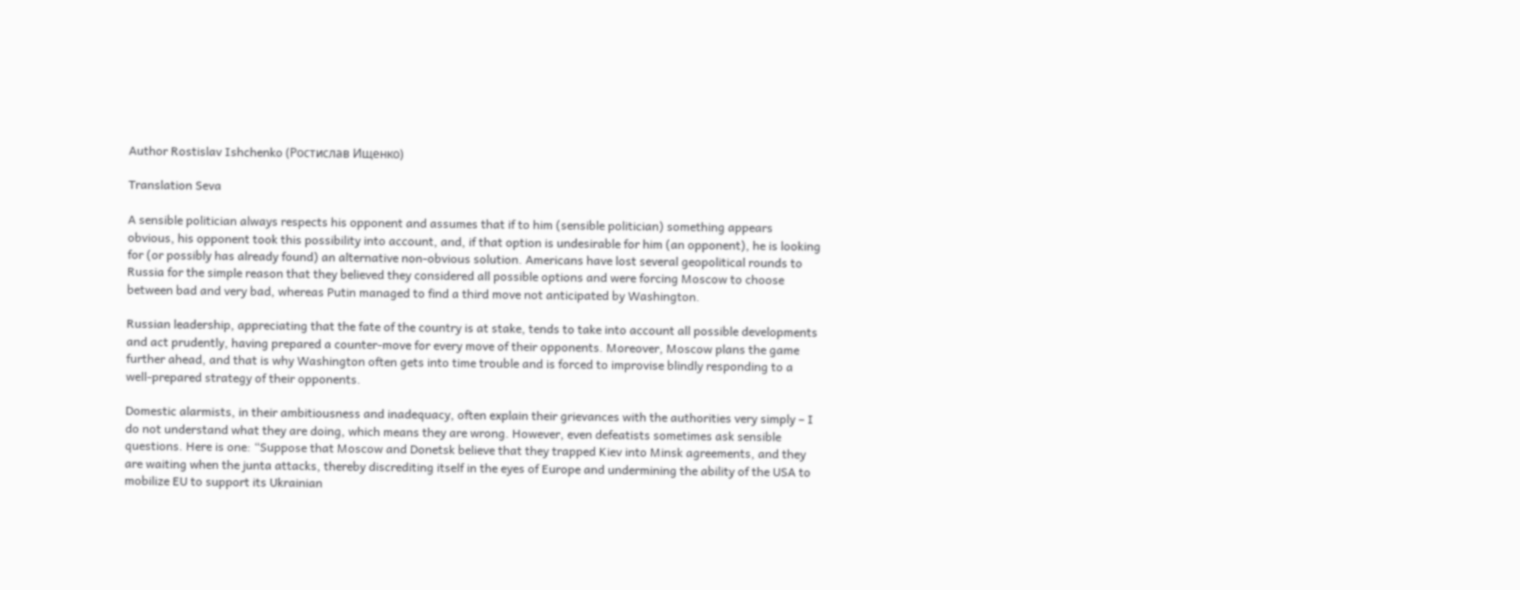Author Rostislav Ishchenko (Ростислав Ищенко)

Translation Seva

A sensible politician always respects his opponent and assumes that if to him (sensible politician) something appears obvious, his opponent took this possibility into account, and, if that option is undesirable for him (an opponent), he is looking for (or possibly has already found) an alternative non-obvious solution. Americans have lost several geopolitical rounds to Russia for the simple reason that they believed they considered all possible options and were forcing Moscow to choose between bad and very bad, whereas Putin managed to find a third move not anticipated by Washington.

Russian leadership, appreciating that the fate of the country is at stake, tends to take into account all possible developments and act prudently, having prepared a counter-move for every move of their opponents. Moreover, Moscow plans the game further ahead, and that is why Washington often gets into time trouble and is forced to improvise blindly responding to a well-prepared strategy of their opponents.

Domestic alarmists, in their ambitiousness and inadequacy, often explain their grievances with the authorities very simply – I do not understand what they are doing, which means they are wrong. However, even defeatists sometimes ask sensible questions. Here is one: “Suppose that Moscow and Donetsk believe that they trapped Kiev into Minsk agreements, and they are waiting when the junta attacks, thereby discrediting itself in the eyes of Europe and undermining the ability of the USA to mobilize EU to support its Ukrainian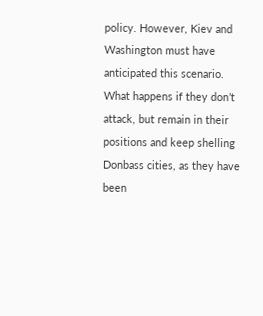policy. However, Kiev and Washington must have anticipated this scenario. What happens if they don’t attack, but remain in their positions and keep shelling Donbass cities, as they have been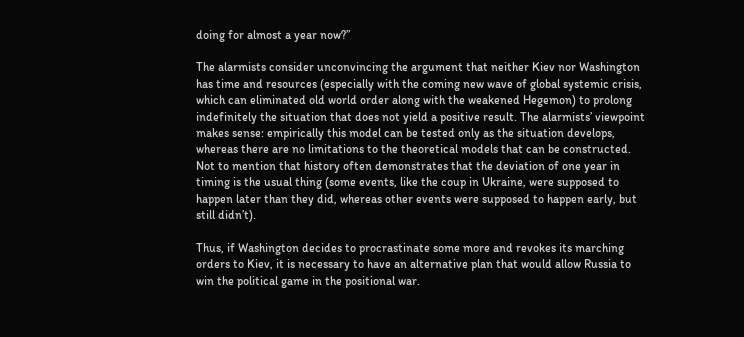doing for almost a year now?”

The alarmists consider unconvincing the argument that neither Kiev nor Washington has time and resources (especially with the coming new wave of global systemic crisis, which can eliminated old world order along with the weakened Hegemon) to prolong indefinitely the situation that does not yield a positive result. The alarmists’ viewpoint makes sense: empirically this model can be tested only as the situation develops, whereas there are no limitations to the theoretical models that can be constructed. Not to mention that history often demonstrates that the deviation of one year in timing is the usual thing (some events, like the coup in Ukraine, were supposed to happen later than they did, whereas other events were supposed to happen early, but still didn’t).

Thus, if Washington decides to procrastinate some more and revokes its marching orders to Kiev, it is necessary to have an alternative plan that would allow Russia to win the political game in the positional war.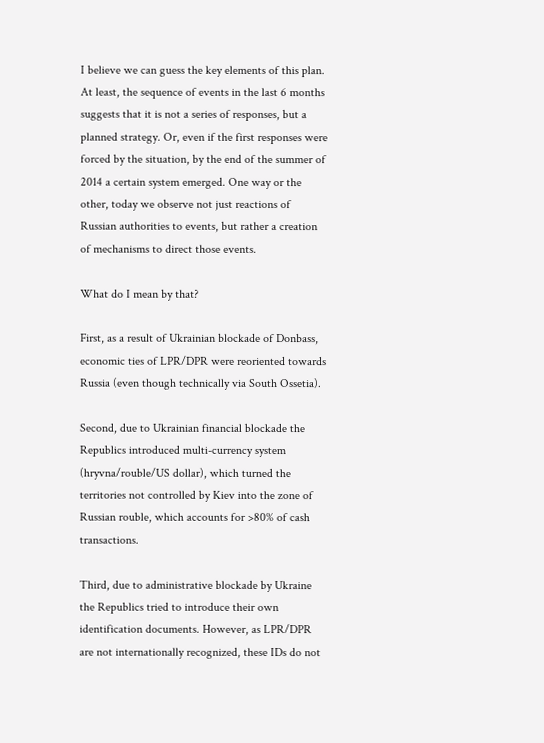I believe we can guess the key elements of this plan. At least, the sequence of events in the last 6 months suggests that it is not a series of responses, but a planned strategy. Or, even if the first responses were forced by the situation, by the end of the summer of 2014 a certain system emerged. One way or the other, today we observe not just reactions of Russian authorities to events, but rather a creation of mechanisms to direct those events.

What do I mean by that?

First, as a result of Ukrainian blockade of Donbass, economic ties of LPR/DPR were reoriented towards Russia (even though technically via South Ossetia).

Second, due to Ukrainian financial blockade the Republics introduced multi-currency system (hryvna/rouble/US dollar), which turned the territories not controlled by Kiev into the zone of Russian rouble, which accounts for >80% of cash transactions.

Third, due to administrative blockade by Ukraine the Republics tried to introduce their own identification documents. However, as LPR/DPR are not internationally recognized, these IDs do not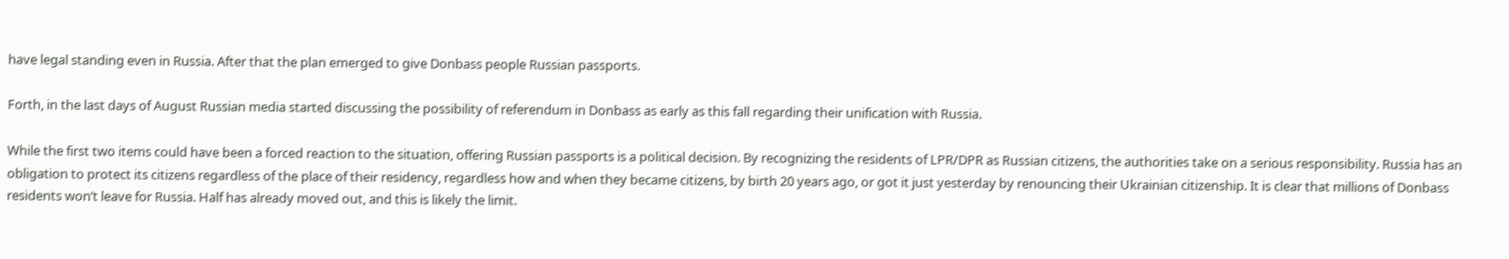have legal standing even in Russia. After that the plan emerged to give Donbass people Russian passports.

Forth, in the last days of August Russian media started discussing the possibility of referendum in Donbass as early as this fall regarding their unification with Russia.

While the first two items could have been a forced reaction to the situation, offering Russian passports is a political decision. By recognizing the residents of LPR/DPR as Russian citizens, the authorities take on a serious responsibility. Russia has an obligation to protect its citizens regardless of the place of their residency, regardless how and when they became citizens, by birth 20 years ago, or got it just yesterday by renouncing their Ukrainian citizenship. It is clear that millions of Donbass residents won’t leave for Russia. Half has already moved out, and this is likely the limit.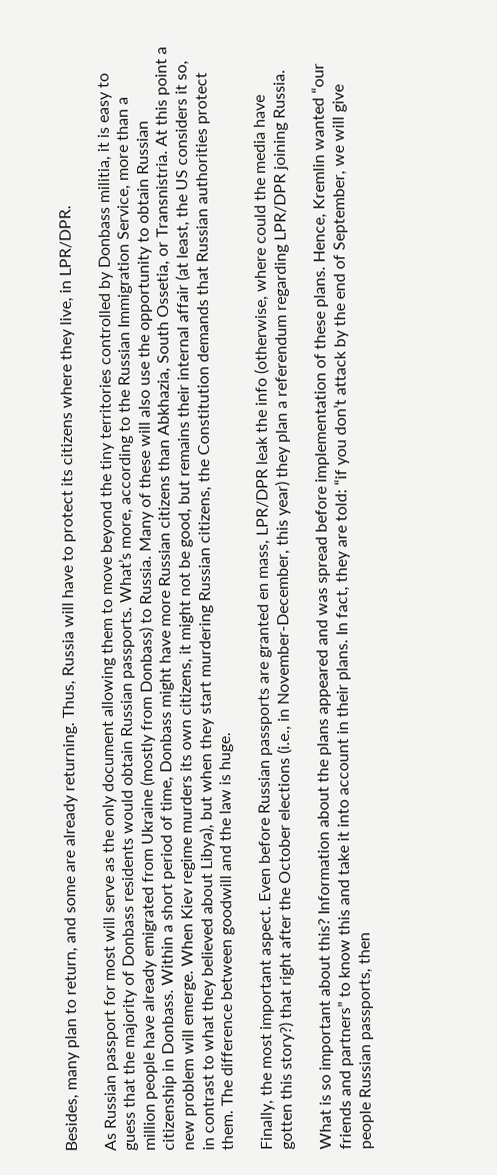Besides, many plan to return, and some are already returning. Thus, Russia will have to protect its citizens where they live, in LPR/DPR.

As Russian passport for most will serve as the only document allowing them to move beyond the tiny territories controlled by Donbass militia, it is easy to guess that the majority of Donbass residents would obtain Russian passports. What’s more, according to the Russian Immigration Service, more than a million people have already emigrated from Ukraine (mostly from Donbass) to Russia. Many of these will also use the opportunity to obtain Russian citizenship in Donbass. Within a short period of time, Donbass might have more Russian citizens than Abkhazia, South Ossetia, or Transnistria. At this point a new problem will emerge. When Kiev regime murders its own citizens, it might not be good, but remains their internal affair (at least, the US considers it so, in contrast to what they believed about Libya), but when they start murdering Russian citizens, the Constitution demands that Russian authorities protect them. The difference between goodwill and the law is huge.

Finally, the most important aspect. Even before Russian passports are granted en mass, LPR/DPR leak the info (otherwise, where could the media have gotten this story?) that right after the October elections (i.e., in November-December, this year) they plan a referendum regarding LPR/DPR joining Russia.

What is so important about this? Information about the plans appeared and was spread before implementation of these plans. Hence, Kremlin wanted “our friends and partners” to know this and take it into account in their plans. In fact, they are told: “if you don’t attack by the end of September, we will give people Russian passports, then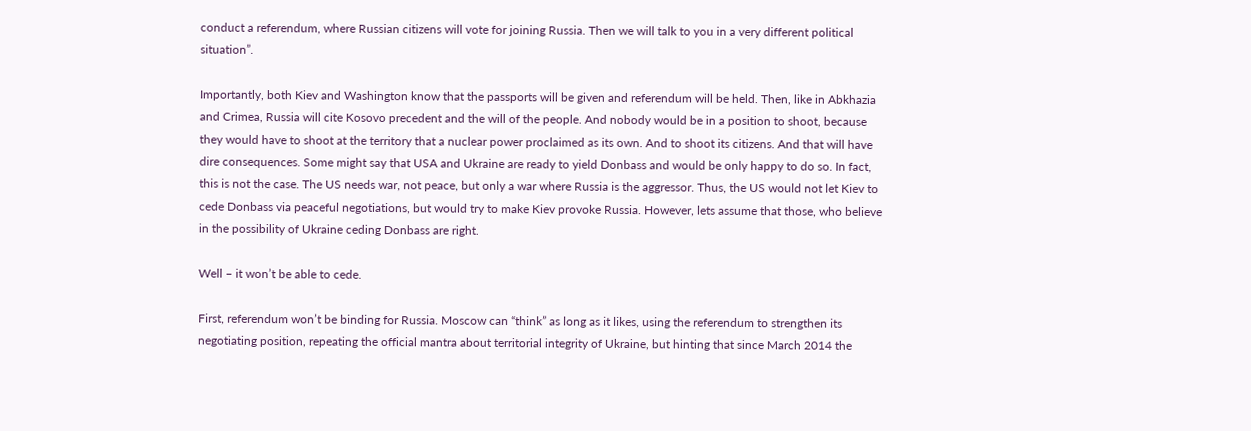conduct a referendum, where Russian citizens will vote for joining Russia. Then we will talk to you in a very different political situation”.

Importantly, both Kiev and Washington know that the passports will be given and referendum will be held. Then, like in Abkhazia and Crimea, Russia will cite Kosovo precedent and the will of the people. And nobody would be in a position to shoot, because they would have to shoot at the territory that a nuclear power proclaimed as its own. And to shoot its citizens. And that will have dire consequences. Some might say that USA and Ukraine are ready to yield Donbass and would be only happy to do so. In fact, this is not the case. The US needs war, not peace, but only a war where Russia is the aggressor. Thus, the US would not let Kiev to cede Donbass via peaceful negotiations, but would try to make Kiev provoke Russia. However, lets assume that those, who believe in the possibility of Ukraine ceding Donbass are right.

Well – it won’t be able to cede.

First, referendum won’t be binding for Russia. Moscow can “think” as long as it likes, using the referendum to strengthen its negotiating position, repeating the official mantra about territorial integrity of Ukraine, but hinting that since March 2014 the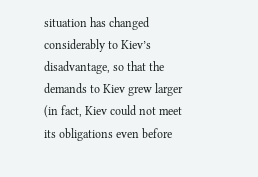situation has changed considerably to Kiev’s disadvantage, so that the demands to Kiev grew larger (in fact, Kiev could not meet its obligations even before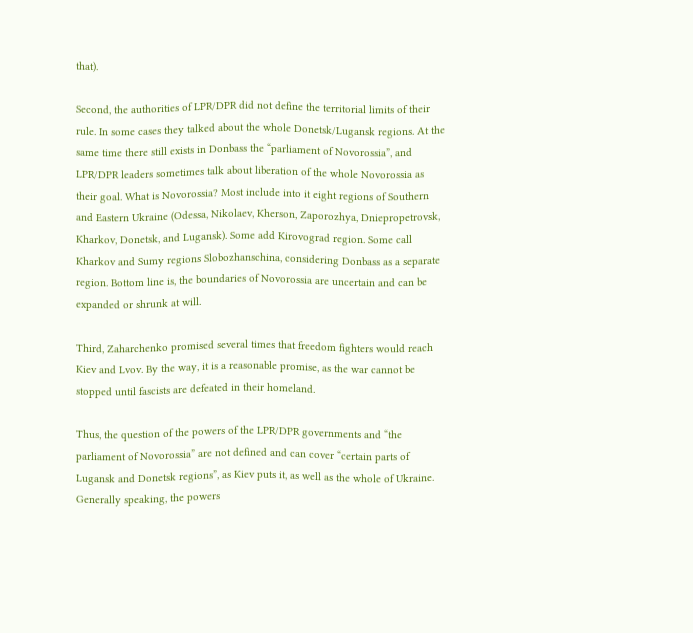that).

Second, the authorities of LPR/DPR did not define the territorial limits of their rule. In some cases they talked about the whole Donetsk/Lugansk regions. At the same time there still exists in Donbass the “parliament of Novorossia”, and LPR/DPR leaders sometimes talk about liberation of the whole Novorossia as their goal. What is Novorossia? Most include into it eight regions of Southern and Eastern Ukraine (Odessa, Nikolaev, Kherson, Zaporozhya, Dniepropetrovsk, Kharkov, Donetsk, and Lugansk). Some add Kirovograd region. Some call Kharkov and Sumy regions Slobozhanschina, considering Donbass as a separate region. Bottom line is, the boundaries of Novorossia are uncertain and can be expanded or shrunk at will.

Third, Zaharchenko promised several times that freedom fighters would reach Kiev and Lvov. By the way, it is a reasonable promise, as the war cannot be stopped until fascists are defeated in their homeland.

Thus, the question of the powers of the LPR/DPR governments and “the parliament of Novorossia” are not defined and can cover “certain parts of Lugansk and Donetsk regions”, as Kiev puts it, as well as the whole of Ukraine. Generally speaking, the powers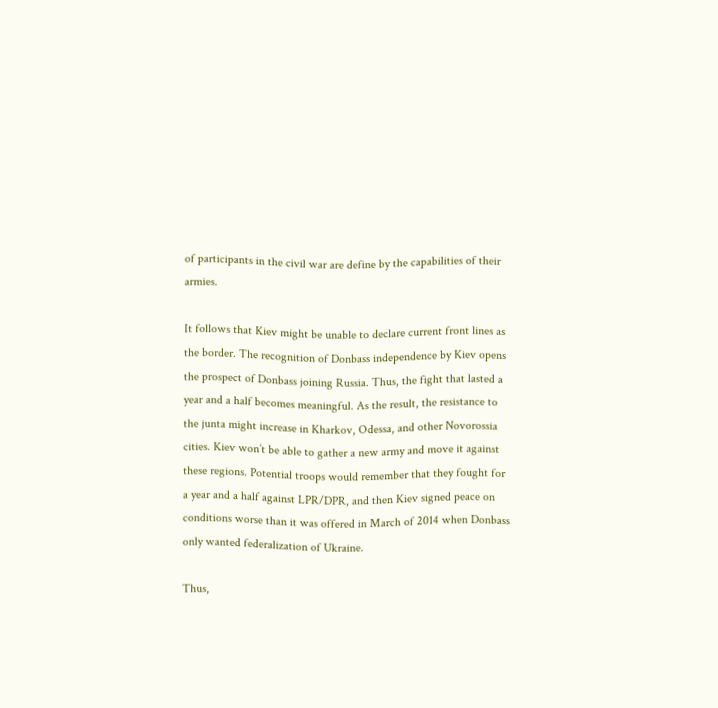of participants in the civil war are define by the capabilities of their armies.

It follows that Kiev might be unable to declare current front lines as the border. The recognition of Donbass independence by Kiev opens the prospect of Donbass joining Russia. Thus, the fight that lasted a year and a half becomes meaningful. As the result, the resistance to the junta might increase in Kharkov, Odessa, and other Novorossia cities. Kiev won’t be able to gather a new army and move it against these regions. Potential troops would remember that they fought for a year and a half against LPR/DPR, and then Kiev signed peace on conditions worse than it was offered in March of 2014 when Donbass only wanted federalization of Ukraine.

Thus,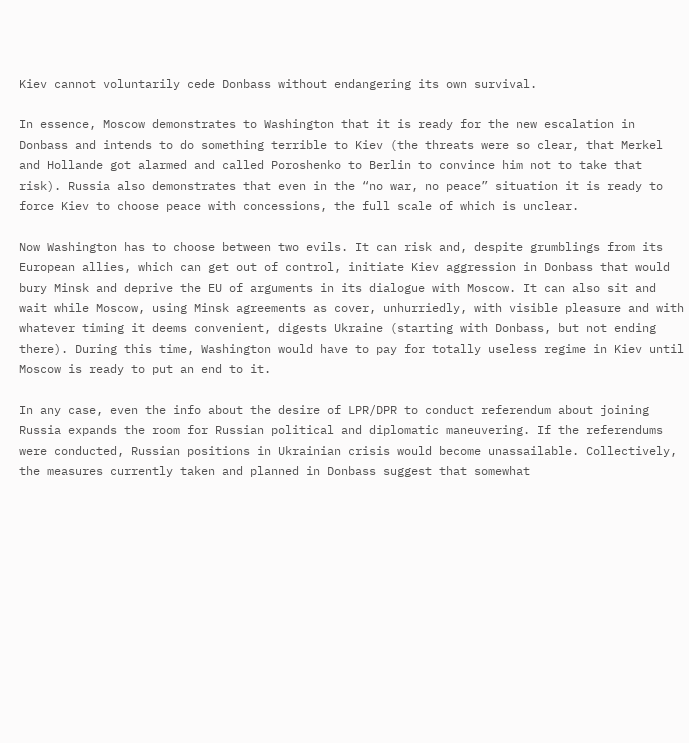Kiev cannot voluntarily cede Donbass without endangering its own survival.

In essence, Moscow demonstrates to Washington that it is ready for the new escalation in Donbass and intends to do something terrible to Kiev (the threats were so clear, that Merkel and Hollande got alarmed and called Poroshenko to Berlin to convince him not to take that risk). Russia also demonstrates that even in the “no war, no peace” situation it is ready to force Kiev to choose peace with concessions, the full scale of which is unclear.

Now Washington has to choose between two evils. It can risk and, despite grumblings from its European allies, which can get out of control, initiate Kiev aggression in Donbass that would bury Minsk and deprive the EU of arguments in its dialogue with Moscow. It can also sit and wait while Moscow, using Minsk agreements as cover, unhurriedly, with visible pleasure and with whatever timing it deems convenient, digests Ukraine (starting with Donbass, but not ending there). During this time, Washington would have to pay for totally useless regime in Kiev until Moscow is ready to put an end to it.

In any case, even the info about the desire of LPR/DPR to conduct referendum about joining Russia expands the room for Russian political and diplomatic maneuvering. If the referendums were conducted, Russian positions in Ukrainian crisis would become unassailable. Collectively, the measures currently taken and planned in Donbass suggest that somewhat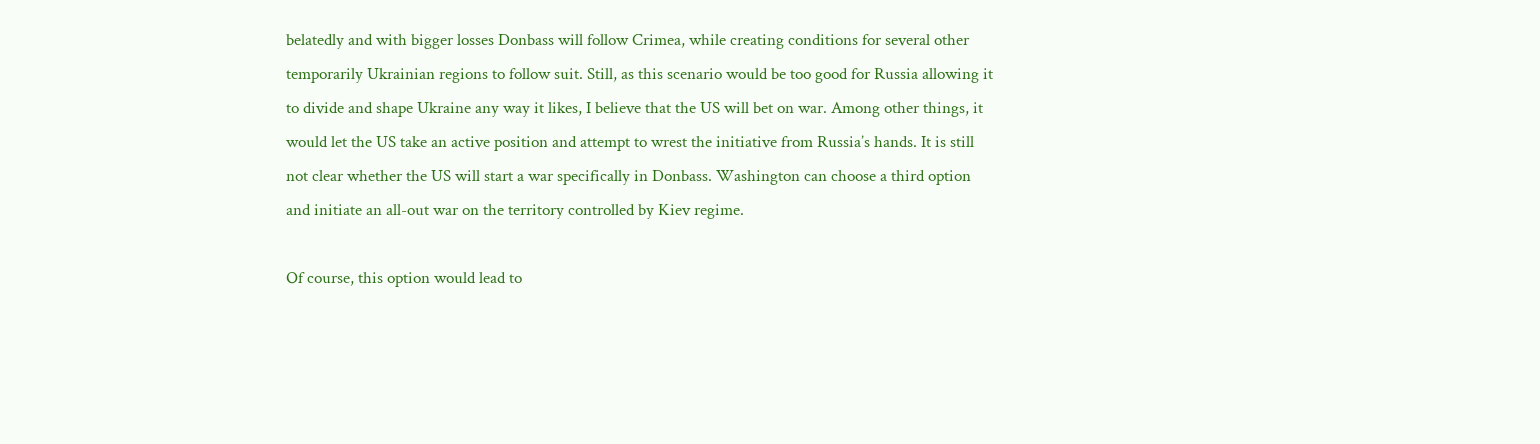belatedly and with bigger losses Donbass will follow Crimea, while creating conditions for several other temporarily Ukrainian regions to follow suit. Still, as this scenario would be too good for Russia allowing it to divide and shape Ukraine any way it likes, I believe that the US will bet on war. Among other things, it would let the US take an active position and attempt to wrest the initiative from Russia’s hands. It is still not clear whether the US will start a war specifically in Donbass. Washington can choose a third option and initiate an all-out war on the territory controlled by Kiev regime.

Of course, this option would lead to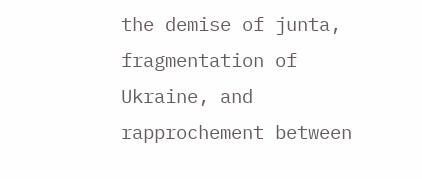the demise of junta, fragmentation of Ukraine, and rapprochement between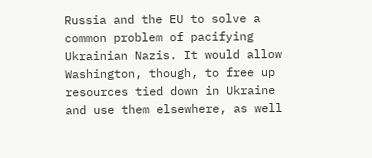Russia and the EU to solve a common problem of pacifying Ukrainian Nazis. It would allow Washington, though, to free up resources tied down in Ukraine and use them elsewhere, as well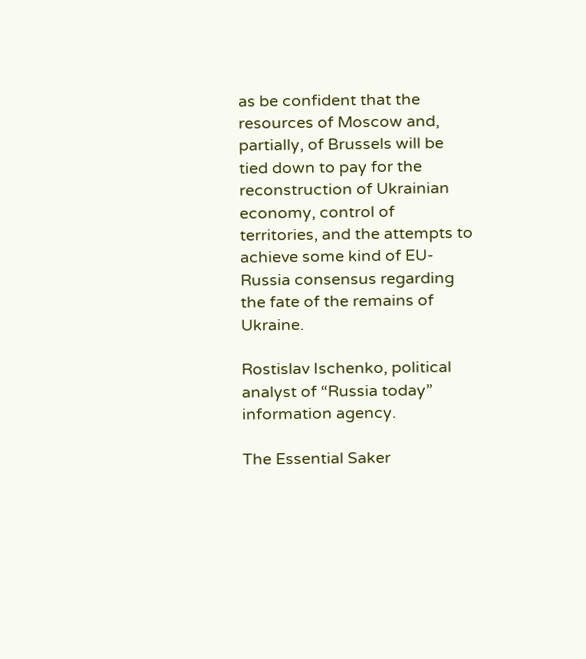as be confident that the resources of Moscow and, partially, of Brussels will be tied down to pay for the reconstruction of Ukrainian economy, control of territories, and the attempts to achieve some kind of EU-Russia consensus regarding the fate of the remains of Ukraine.

Rostislav Ischenko, political analyst of “Russia today” information agency.

The Essential Saker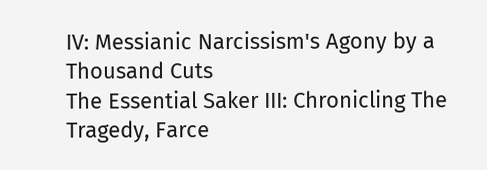IV: Messianic Narcissism's Agony by a Thousand Cuts
The Essential Saker III: Chronicling The Tragedy, Farce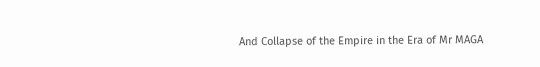And Collapse of the Empire in the Era of Mr MAGA